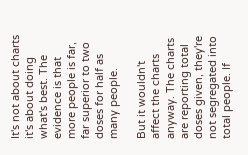It's not about charts it's about doing what's best. The evidence is that more people is far, far superior to two doses for half as many people.

But it wouldn't affect the charts anyway. The charts are reporting total doses given, they're not segregated into total people. If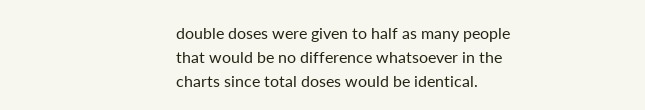double doses were given to half as many people that would be no difference whatsoever in the charts since total doses would be identical.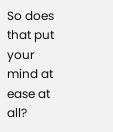So does that put your mind at ease at all?